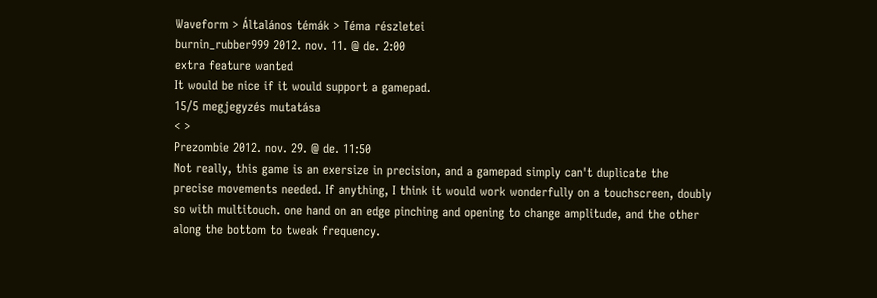Waveform > Általános témák > Téma részletei
burnin_rubber999 2012. nov. 11. @ de. 2:00
extra feature wanted
It would be nice if it would support a gamepad.
15/5 megjegyzés mutatása
< >
Prezombie 2012. nov. 29. @ de. 11:50
Not really, this game is an exersize in precision, and a gamepad simply can't duplicate the precise movements needed. If anything, I think it would work wonderfully on a touchscreen, doubly so with multitouch. one hand on an edge pinching and opening to change amplitude, and the other along the bottom to tweak frequency.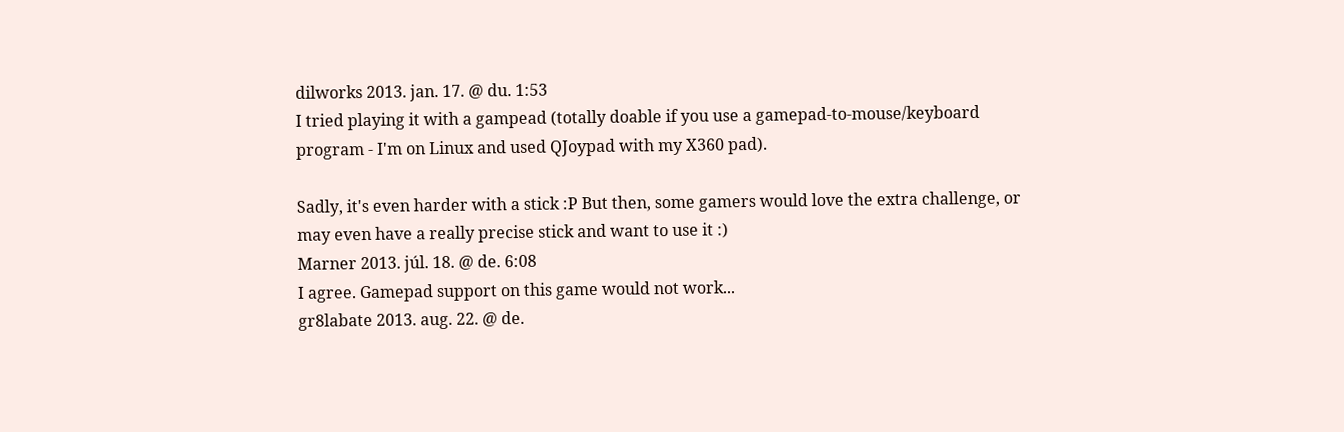dilworks 2013. jan. 17. @ du. 1:53
I tried playing it with a gampead (totally doable if you use a gamepad-to-mouse/keyboard program - I'm on Linux and used QJoypad with my X360 pad).

Sadly, it's even harder with a stick :P But then, some gamers would love the extra challenge, or may even have a really precise stick and want to use it :)
Marner 2013. júl. 18. @ de. 6:08
I agree. Gamepad support on this game would not work...
gr8labate 2013. aug. 22. @ de.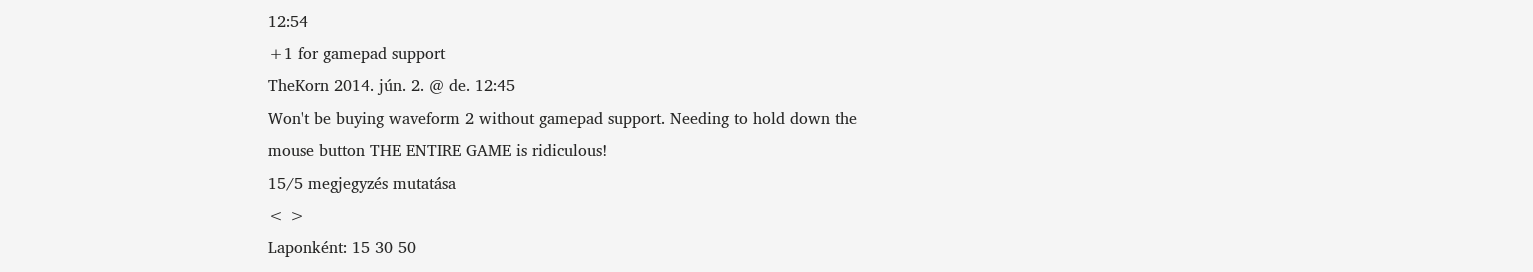12:54
+1 for gamepad support
TheKorn 2014. jún. 2. @ de. 12:45
Won't be buying waveform 2 without gamepad support. Needing to hold down the mouse button THE ENTIRE GAME is ridiculous!
15/5 megjegyzés mutatása
< >
Laponként: 15 30 50